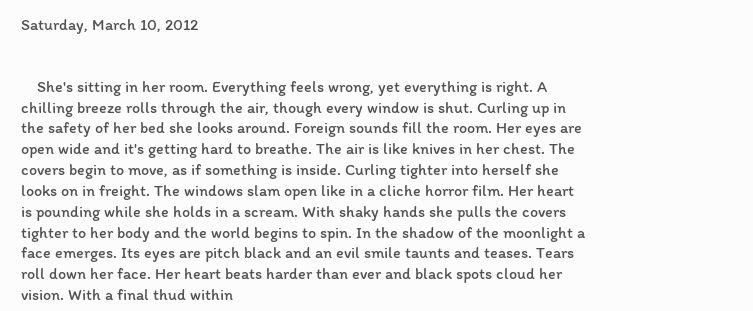Saturday, March 10, 2012


    She's sitting in her room. Everything feels wrong, yet everything is right. A chilling breeze rolls through the air, though every window is shut. Curling up in the safety of her bed she looks around. Foreign sounds fill the room. Her eyes are open wide and it's getting hard to breathe. The air is like knives in her chest. The covers begin to move, as if something is inside. Curling tighter into herself she looks on in freight. The windows slam open like in a cliche horror film. Her heart is pounding while she holds in a scream. With shaky hands she pulls the covers tighter to her body and the world begins to spin. In the shadow of the moonlight a face emerges. Its eyes are pitch black and an evil smile taunts and teases. Tears roll down her face. Her heart beats harder than ever and black spots cloud her vision. With a final thud within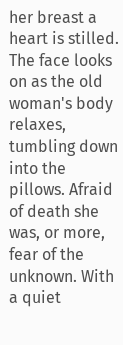her breast a heart is stilled. The face looks on as the old woman's body relaxes, tumbling down into the pillows. Afraid of death she was, or more, fear of the unknown. With a quiet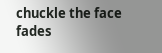chuckle the face fades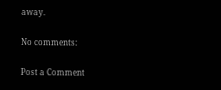away.

No comments:

Post a Comment